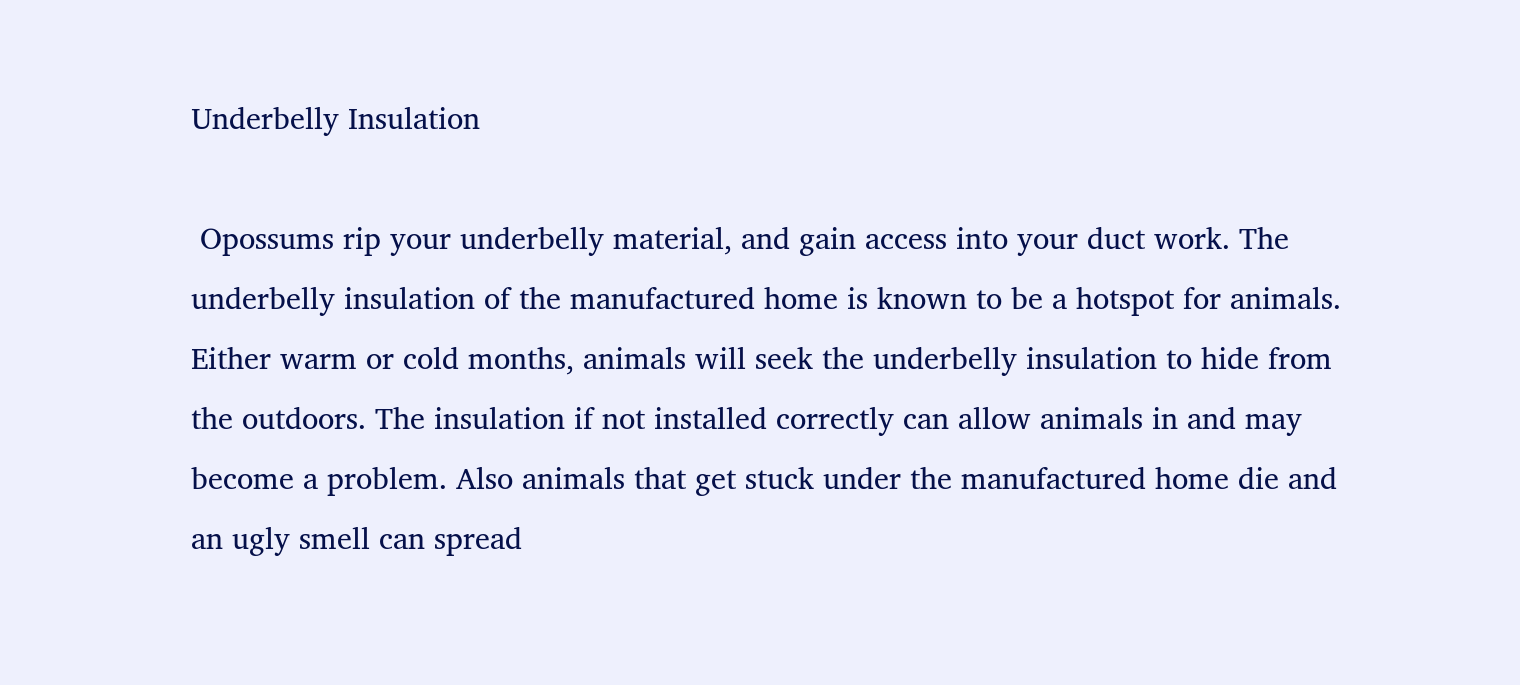Underbelly Insulation

 Opossums rip your underbelly material, and gain access into your duct work. The underbelly insulation of the manufactured home is known to be a hotspot for animals. Either warm or cold months, animals will seek the underbelly insulation to hide from the outdoors. The insulation if not installed correctly can allow animals in and may become a problem. Also animals that get stuck under the manufactured home die and an ugly smell can spread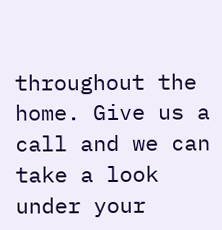throughout the home. Give us a call and we can take a look under your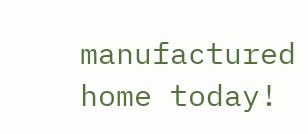manufactured home today!